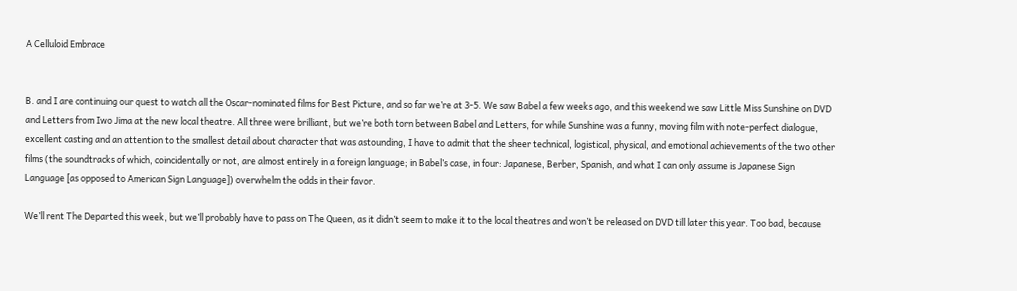A Celluloid Embrace


B. and I are continuing our quest to watch all the Oscar-nominated films for Best Picture, and so far we’re at 3-5. We saw Babel a few weeks ago, and this weekend we saw Little Miss Sunshine on DVD and Letters from Iwo Jima at the new local theatre. All three were brilliant, but we’re both torn between Babel and Letters, for while Sunshine was a funny, moving film with note-perfect dialogue, excellent casting and an attention to the smallest detail about character that was astounding, I have to admit that the sheer technical, logistical, physical, and emotional achievements of the two other films (the soundtracks of which, coincidentally or not, are almost entirely in a foreign language; in Babel’s case, in four: Japanese, Berber, Spanish, and what I can only assume is Japanese Sign Language [as opposed to American Sign Language]) overwhelm the odds in their favor.

We’ll rent The Departed this week, but we’ll probably have to pass on The Queen, as it didn’t seem to make it to the local theatres and won’t be released on DVD till later this year. Too bad, because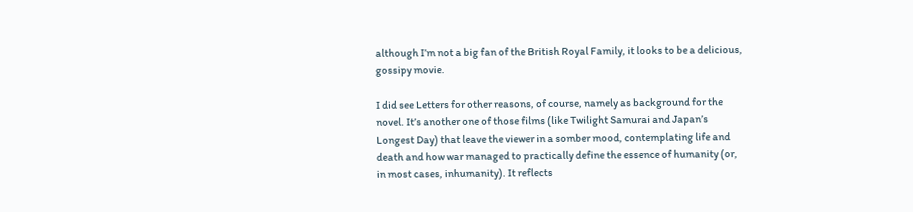although I’m not a big fan of the British Royal Family, it looks to be a delicious, gossipy movie.

I did see Letters for other reasons, of course, namely as background for the novel. It’s another one of those films (like Twilight Samurai and Japan’s Longest Day) that leave the viewer in a somber mood, contemplating life and death and how war managed to practically define the essence of humanity (or, in most cases, inhumanity). It reflects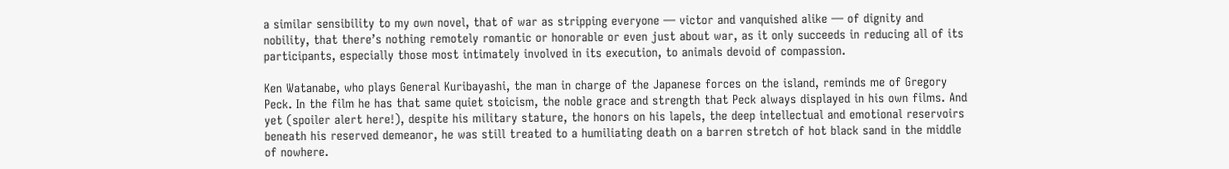a similar sensibility to my own novel, that of war as stripping everyone — victor and vanquished alike — of dignity and nobility, that there’s nothing remotely romantic or honorable or even just about war, as it only succeeds in reducing all of its participants, especially those most intimately involved in its execution, to animals devoid of compassion.

Ken Watanabe, who plays General Kuribayashi, the man in charge of the Japanese forces on the island, reminds me of Gregory Peck. In the film he has that same quiet stoicism, the noble grace and strength that Peck always displayed in his own films. And yet (spoiler alert here!), despite his military stature, the honors on his lapels, the deep intellectual and emotional reservoirs beneath his reserved demeanor, he was still treated to a humiliating death on a barren stretch of hot black sand in the middle of nowhere.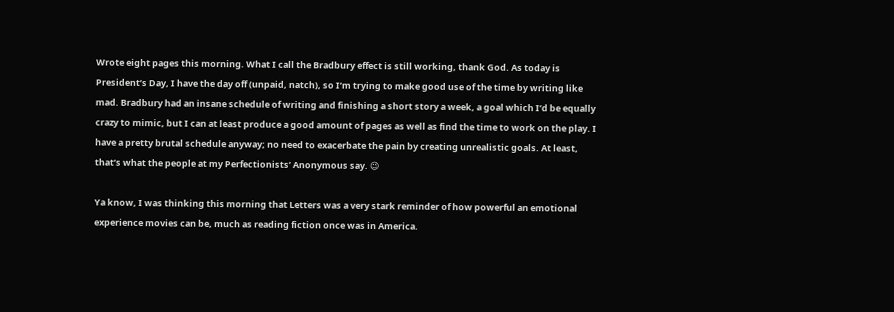Wrote eight pages this morning. What I call the Bradbury effect is still working, thank God. As today is President’s Day, I have the day off (unpaid, natch), so I’m trying to make good use of the time by writing like mad. Bradbury had an insane schedule of writing and finishing a short story a week, a goal which I’d be equally crazy to mimic, but I can at least produce a good amount of pages as well as find the time to work on the play. I have a pretty brutal schedule anyway; no need to exacerbate the pain by creating unrealistic goals. At least, that’s what the people at my Perfectionists’ Anonymous say. 😉

Ya know, I was thinking this morning that Letters was a very stark reminder of how powerful an emotional experience movies can be, much as reading fiction once was in America.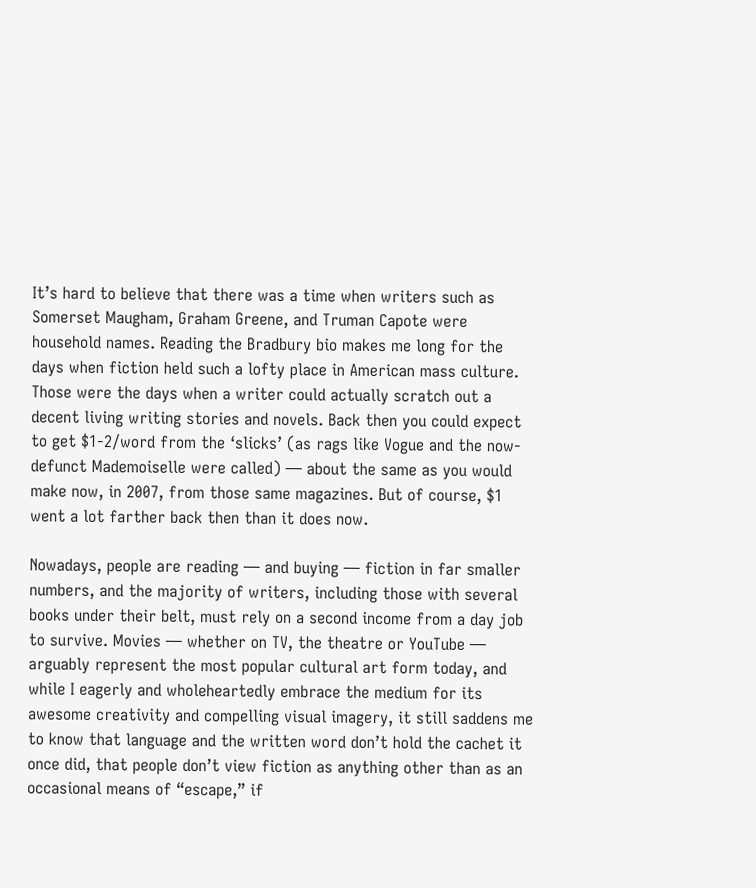It’s hard to believe that there was a time when writers such as Somerset Maugham, Graham Greene, and Truman Capote were household names. Reading the Bradbury bio makes me long for the days when fiction held such a lofty place in American mass culture. Those were the days when a writer could actually scratch out a decent living writing stories and novels. Back then you could expect to get $1-2/word from the ‘slicks’ (as rags like Vogue and the now-defunct Mademoiselle were called) — about the same as you would make now, in 2007, from those same magazines. But of course, $1 went a lot farther back then than it does now.

Nowadays, people are reading — and buying — fiction in far smaller numbers, and the majority of writers, including those with several books under their belt, must rely on a second income from a day job to survive. Movies — whether on TV, the theatre or YouTube — arguably represent the most popular cultural art form today, and while I eagerly and wholeheartedly embrace the medium for its awesome creativity and compelling visual imagery, it still saddens me to know that language and the written word don’t hold the cachet it once did, that people don’t view fiction as anything other than as an occasional means of “escape,” if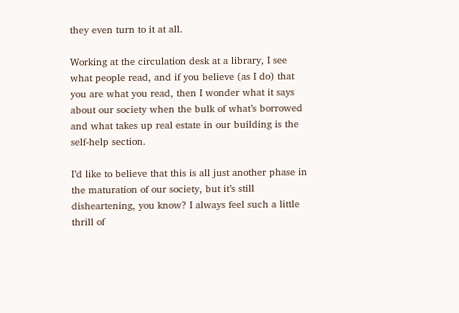they even turn to it at all.

Working at the circulation desk at a library, I see what people read, and if you believe (as I do) that you are what you read, then I wonder what it says about our society when the bulk of what’s borrowed and what takes up real estate in our building is the self-help section.

I’d like to believe that this is all just another phase in the maturation of our society, but it’s still disheartening, you know? I always feel such a little thrill of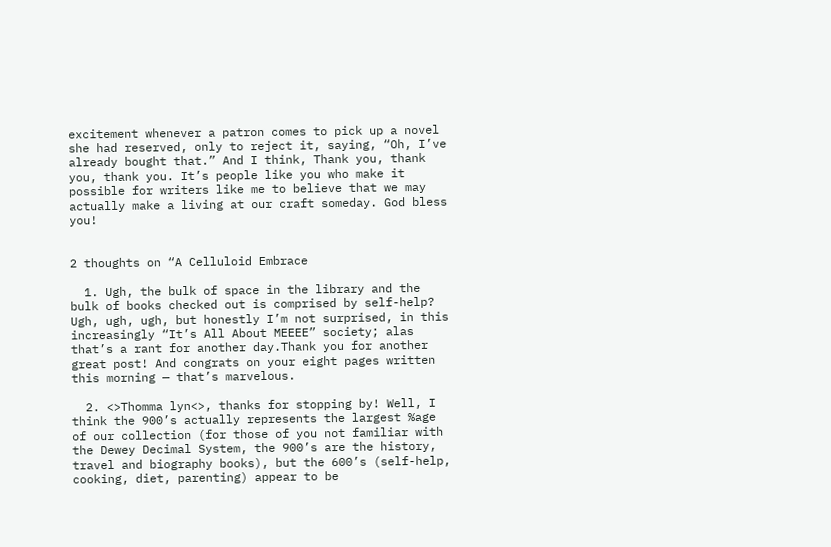excitement whenever a patron comes to pick up a novel she had reserved, only to reject it, saying, “Oh, I’ve already bought that.” And I think, Thank you, thank you, thank you. It’s people like you who make it possible for writers like me to believe that we may actually make a living at our craft someday. God bless you!


2 thoughts on “A Celluloid Embrace

  1. Ugh, the bulk of space in the library and the bulk of books checked out is comprised by self-help? Ugh, ugh, ugh, but honestly I’m not surprised, in this increasingly “It’s All About MEEEE” society; alas that’s a rant for another day.Thank you for another great post! And congrats on your eight pages written this morning — that’s marvelous.

  2. <>Thomma lyn<>, thanks for stopping by! Well, I think the 900’s actually represents the largest %age of our collection (for those of you not familiar with the Dewey Decimal System, the 900’s are the history, travel and biography books), but the 600’s (self-help, cooking, diet, parenting) appear to be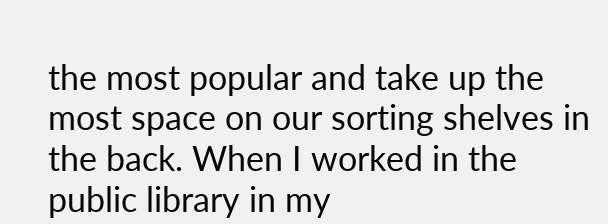the most popular and take up the most space on our sorting shelves in the back. When I worked in the public library in my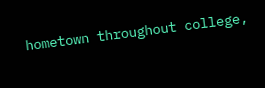hometown throughout college,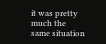it was pretty much the same situation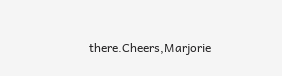there.Cheers,Marjorie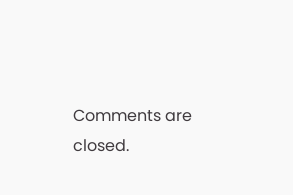Comments are closed.